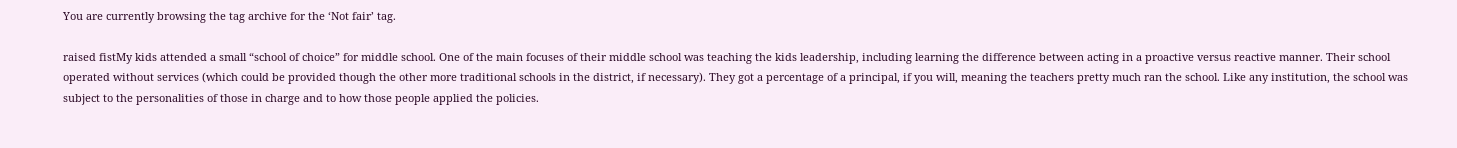You are currently browsing the tag archive for the ‘Not fair’ tag.

raised fistMy kids attended a small “school of choice” for middle school. One of the main focuses of their middle school was teaching the kids leadership, including learning the difference between acting in a proactive versus reactive manner. Their school operated without services (which could be provided though the other more traditional schools in the district, if necessary). They got a percentage of a principal, if you will, meaning the teachers pretty much ran the school. Like any institution, the school was subject to the personalities of those in charge and to how those people applied the policies.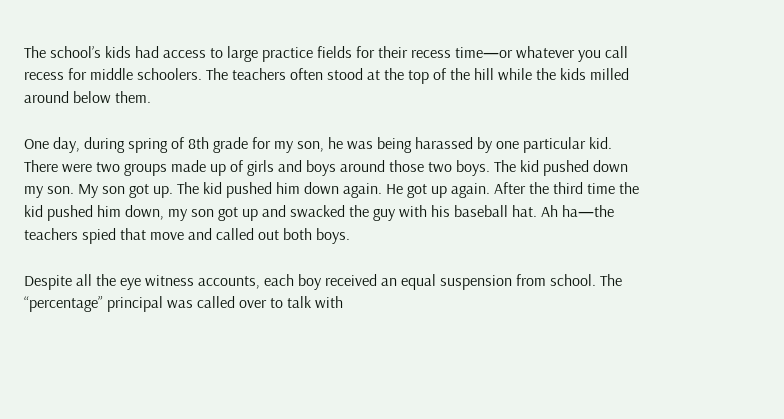The school’s kids had access to large practice fields for their recess time—or whatever you call recess for middle schoolers. The teachers often stood at the top of the hill while the kids milled around below them.

One day, during spring of 8th grade for my son, he was being harassed by one particular kid. There were two groups made up of girls and boys around those two boys. The kid pushed down my son. My son got up. The kid pushed him down again. He got up again. After the third time the kid pushed him down, my son got up and swacked the guy with his baseball hat. Ah ha—the teachers spied that move and called out both boys.

Despite all the eye witness accounts, each boy received an equal suspension from school. The “percentage” principal was called over to talk with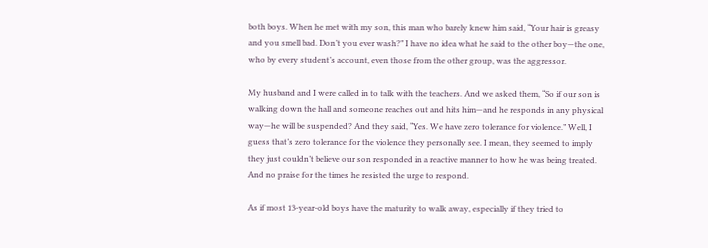both boys. When he met with my son, this man who barely knew him said, “Your hair is greasy and you smell bad. Don’t you ever wash?” I have no idea what he said to the other boy—the one, who by every student’s account, even those from the other group, was the aggressor.

My husband and I were called in to talk with the teachers. And we asked them, “So if our son is walking down the hall and someone reaches out and hits him—and he responds in any physical way—he will be suspended? And they said, “Yes. We have zero tolerance for violence.” Well, I guess that’s zero tolerance for the violence they personally see. I mean, they seemed to imply they just couldn’t believe our son responded in a reactive manner to how he was being treated. And no praise for the times he resisted the urge to respond.

As if most 13-year-old boys have the maturity to walk away, especially if they tried to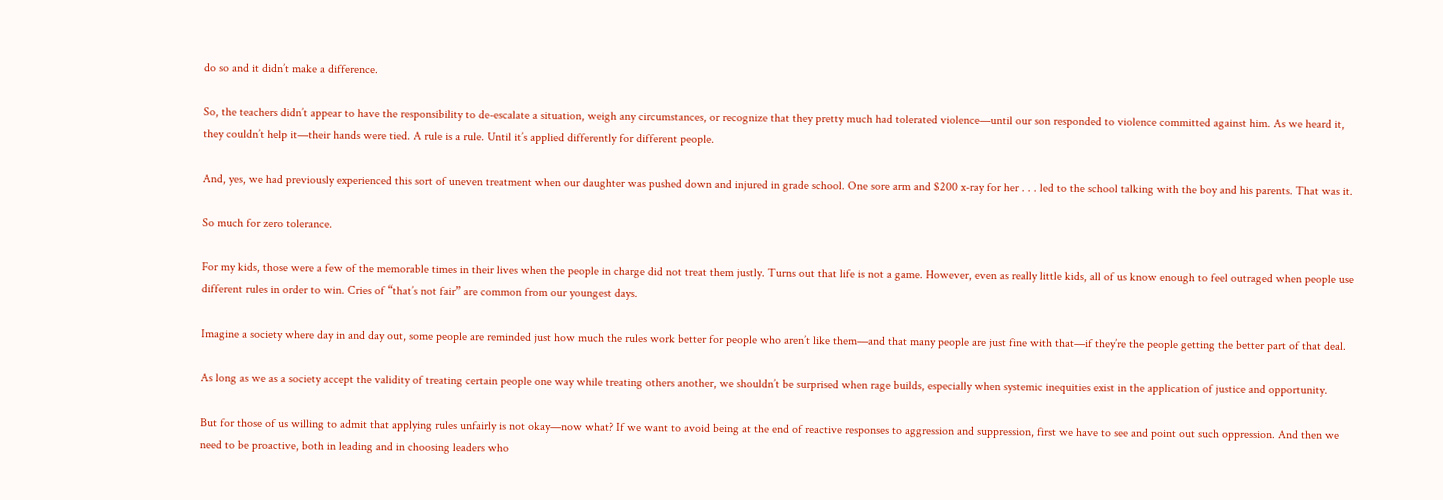do so and it didn’t make a difference.

So, the teachers didn’t appear to have the responsibility to de-escalate a situation, weigh any circumstances, or recognize that they pretty much had tolerated violence—until our son responded to violence committed against him. As we heard it, they couldn’t help it—their hands were tied. A rule is a rule. Until it’s applied differently for different people.

And, yes, we had previously experienced this sort of uneven treatment when our daughter was pushed down and injured in grade school. One sore arm and $200 x-ray for her . . . led to the school talking with the boy and his parents. That was it.

So much for zero tolerance.

For my kids, those were a few of the memorable times in their lives when the people in charge did not treat them justly. Turns out that life is not a game. However, even as really little kids, all of us know enough to feel outraged when people use different rules in order to win. Cries of “that’s not fair” are common from our youngest days.

Imagine a society where day in and day out, some people are reminded just how much the rules work better for people who aren’t like them—and that many people are just fine with that—if they’re the people getting the better part of that deal.

As long as we as a society accept the validity of treating certain people one way while treating others another, we shouldn’t be surprised when rage builds, especially when systemic inequities exist in the application of justice and opportunity.

But for those of us willing to admit that applying rules unfairly is not okay—now what? If we want to avoid being at the end of reactive responses to aggression and suppression, first we have to see and point out such oppression. And then we need to be proactive, both in leading and in choosing leaders who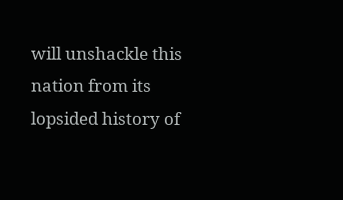will unshackle this nation from its lopsided history of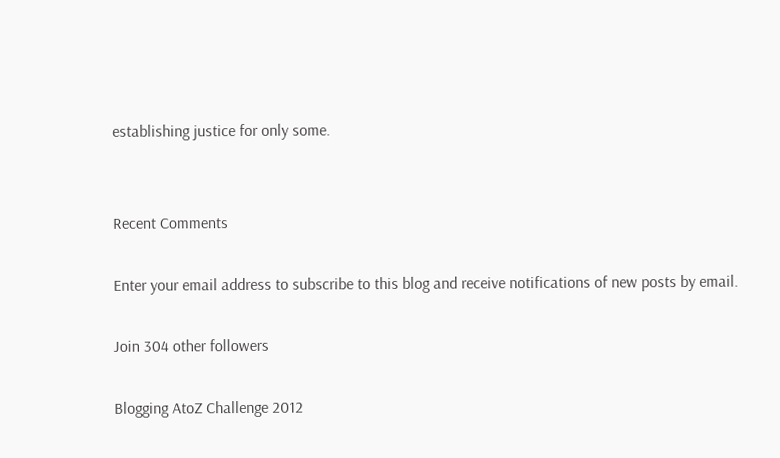establishing justice for only some.


Recent Comments

Enter your email address to subscribe to this blog and receive notifications of new posts by email.

Join 304 other followers

Blogging AtoZ Challenge 2012